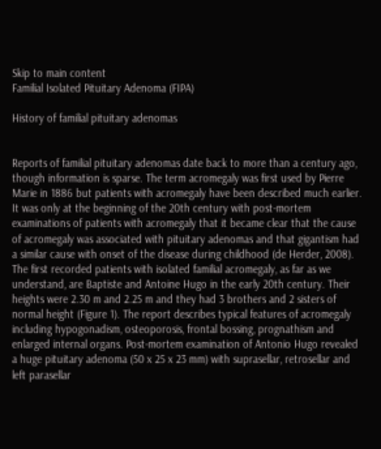Skip to main content
Familial Isolated Pituitary Adenoma (FIPA)

History of familial pituitary adenomas


Reports of familial pituitary adenomas date back to more than a century ago, though information is sparse. The term acromegaly was first used by Pierre Marie in 1886 but patients with acromegaly have been described much earlier. It was only at the beginning of the 20th century with post-mortem examinations of patients with acromegaly that it became clear that the cause of acromegaly was associated with pituitary adenomas and that gigantism had a similar cause with onset of the disease during childhood (de Herder, 2008). The first recorded patients with isolated familial acromegaly, as far as we understand, are Baptiste and Antoine Hugo in the early 20th century. Their heights were 2.30 m and 2.25 m and they had 3 brothers and 2 sisters of normal height (Figure 1). The report describes typical features of acromegaly including hypogonadism, osteoporosis, frontal bossing, prognathism and enlarged internal organs. Post-mortem examination of Antonio Hugo revealed a huge pituitary adenoma (50 x 25 x 23 mm) with suprasellar, retrosellar and left parasellar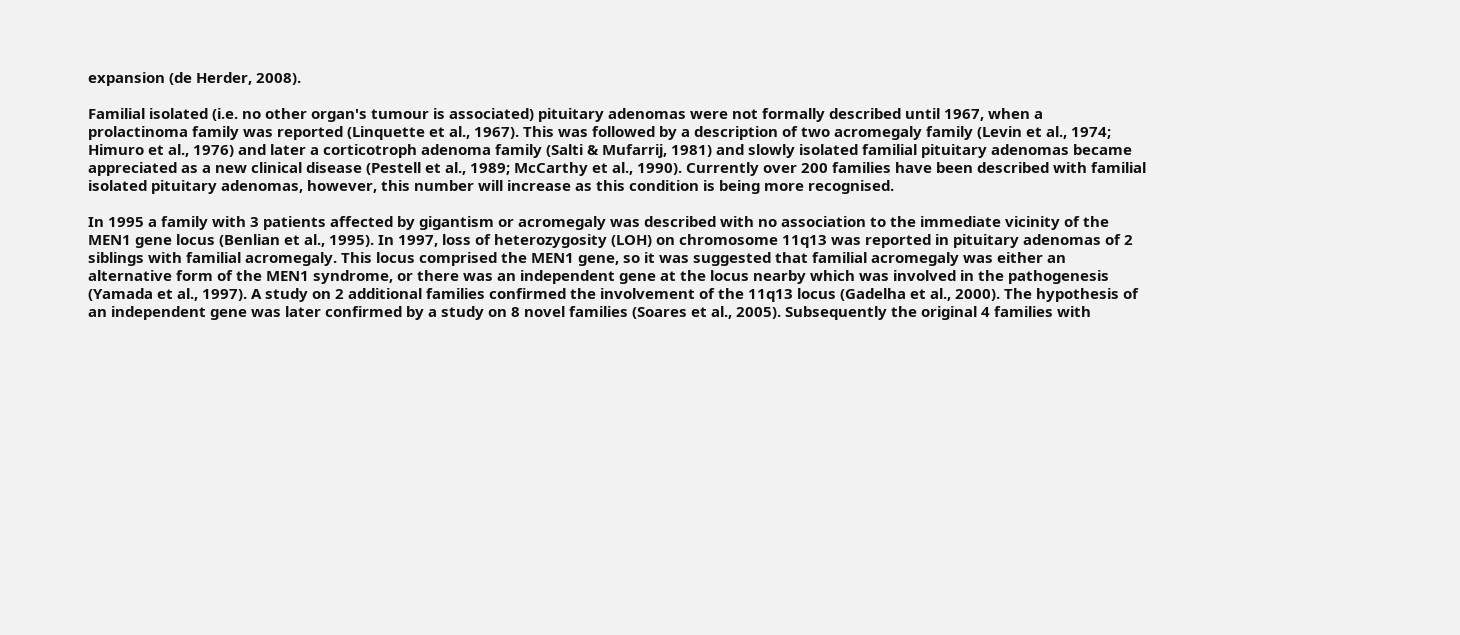expansion (de Herder, 2008).

Familial isolated (i.e. no other organ's tumour is associated) pituitary adenomas were not formally described until 1967, when a prolactinoma family was reported (Linquette et al., 1967). This was followed by a description of two acromegaly family (Levin et al., 1974; Himuro et al., 1976) and later a corticotroph adenoma family (Salti & Mufarrij, 1981) and slowly isolated familial pituitary adenomas became appreciated as a new clinical disease (Pestell et al., 1989; McCarthy et al., 1990). Currently over 200 families have been described with familial isolated pituitary adenomas, however, this number will increase as this condition is being more recognised.

In 1995 a family with 3 patients affected by gigantism or acromegaly was described with no association to the immediate vicinity of the MEN1 gene locus (Benlian et al., 1995). In 1997, loss of heterozygosity (LOH) on chromosome 11q13 was reported in pituitary adenomas of 2 siblings with familial acromegaly. This locus comprised the MEN1 gene, so it was suggested that familial acromegaly was either an alternative form of the MEN1 syndrome, or there was an independent gene at the locus nearby which was involved in the pathogenesis (Yamada et al., 1997). A study on 2 additional families confirmed the involvement of the 11q13 locus (Gadelha et al., 2000). The hypothesis of an independent gene was later confirmed by a study on 8 novel families (Soares et al., 2005). Subsequently the original 4 families with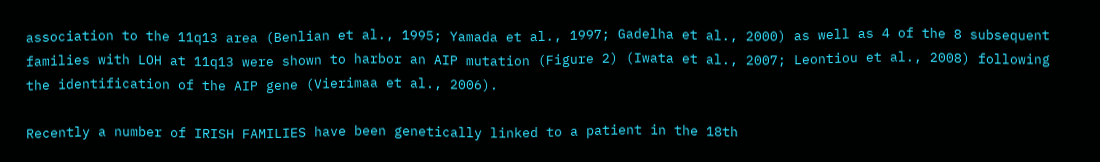association to the 11q13 area (Benlian et al., 1995; Yamada et al., 1997; Gadelha et al., 2000) as well as 4 of the 8 subsequent families with LOH at 11q13 were shown to harbor an AIP mutation (Figure 2) (Iwata et al., 2007; Leontiou et al., 2008) following the identification of the AIP gene (Vierimaa et al., 2006).

Recently a number of IRISH FAMILIES have been genetically linked to a patient in the 18th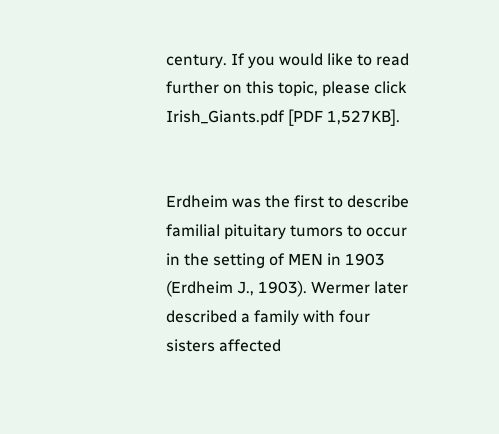century. If you would like to read further on this topic, please click Irish_Giants.pdf [PDF 1,527KB].


Erdheim was the first to describe familial pituitary tumors to occur in the setting of MEN in 1903 (Erdheim J., 1903). Wermer later described a family with four sisters affected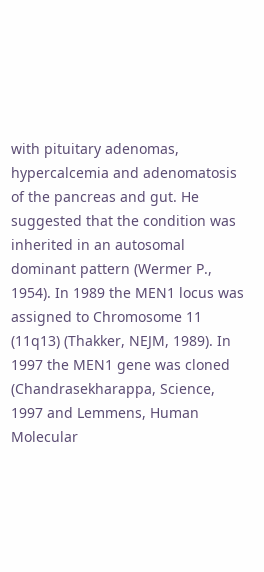with pituitary adenomas, hypercalcemia and adenomatosis of the pancreas and gut. He suggested that the condition was inherited in an autosomal dominant pattern (Wermer P., 1954). In 1989 the MEN1 locus was assigned to Chromosome 11 (11q13) (Thakker, NEJM, 1989). In 1997 the MEN1 gene was cloned (Chandrasekharappa, Science, 1997 and Lemmens, Human Molecular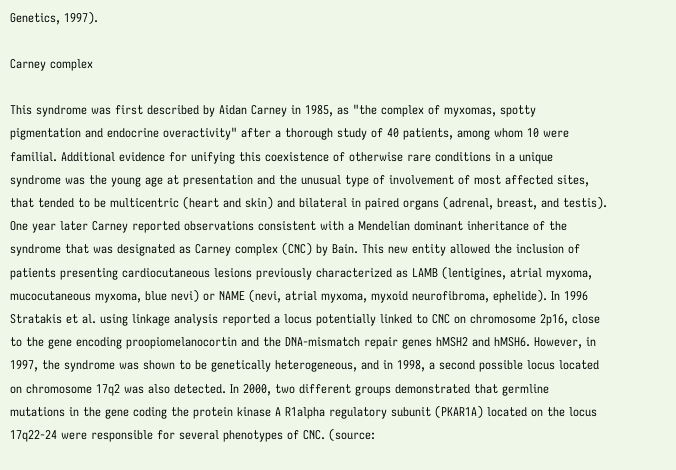Genetics, 1997).

Carney complex

This syndrome was first described by Aidan Carney in 1985, as "the complex of myxomas, spotty pigmentation and endocrine overactivity" after a thorough study of 40 patients, among whom 10 were familial. Additional evidence for unifying this coexistence of otherwise rare conditions in a unique syndrome was the young age at presentation and the unusual type of involvement of most affected sites, that tended to be multicentric (heart and skin) and bilateral in paired organs (adrenal, breast, and testis). One year later Carney reported observations consistent with a Mendelian dominant inheritance of the syndrome that was designated as Carney complex (CNC) by Bain. This new entity allowed the inclusion of patients presenting cardiocutaneous lesions previously characterized as LAMB (lentigines, atrial myxoma, mucocutaneous myxoma, blue nevi) or NAME (nevi, atrial myxoma, myxoid neurofibroma, ephelide). In 1996 Stratakis et al. using linkage analysis reported a locus potentially linked to CNC on chromosome 2p16, close to the gene encoding proopiomelanocortin and the DNA-mismatch repair genes hMSH2 and hMSH6. However, in 1997, the syndrome was shown to be genetically heterogeneous, and in 1998, a second possible locus located on chromosome 17q2 was also detected. In 2000, two different groups demonstrated that germline mutations in the gene coding the protein kinase A R1alpha regulatory subunit (PKAR1A) located on the locus 17q22-24 were responsible for several phenotypes of CNC. (source: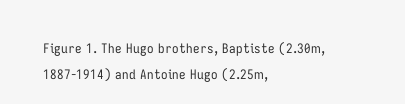Figure 1. The Hugo brothers, Baptiste (2.30m, 1887-1914) and Antoine Hugo (2.25m,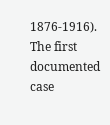1876-1916). The first documented case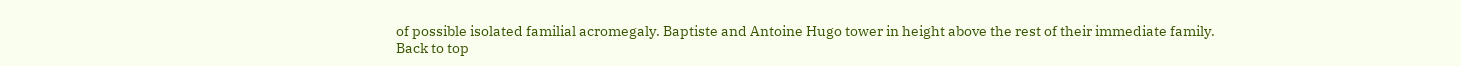of possible isolated familial acromegaly. Baptiste and Antoine Hugo tower in height above the rest of their immediate family.
Back to top